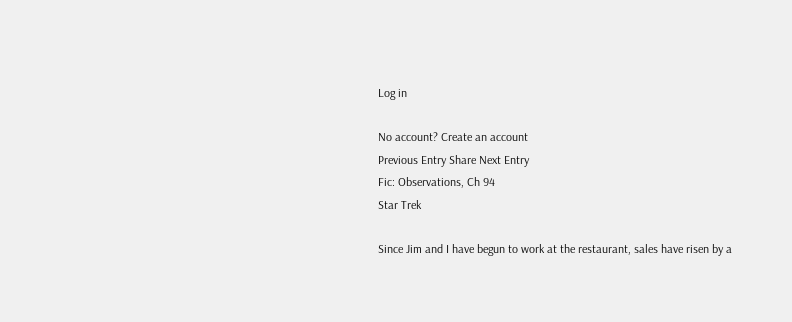Log in

No account? Create an account
Previous Entry Share Next Entry
Fic: Observations, Ch 94
Star Trek

Since Jim and I have begun to work at the restaurant, sales have risen by a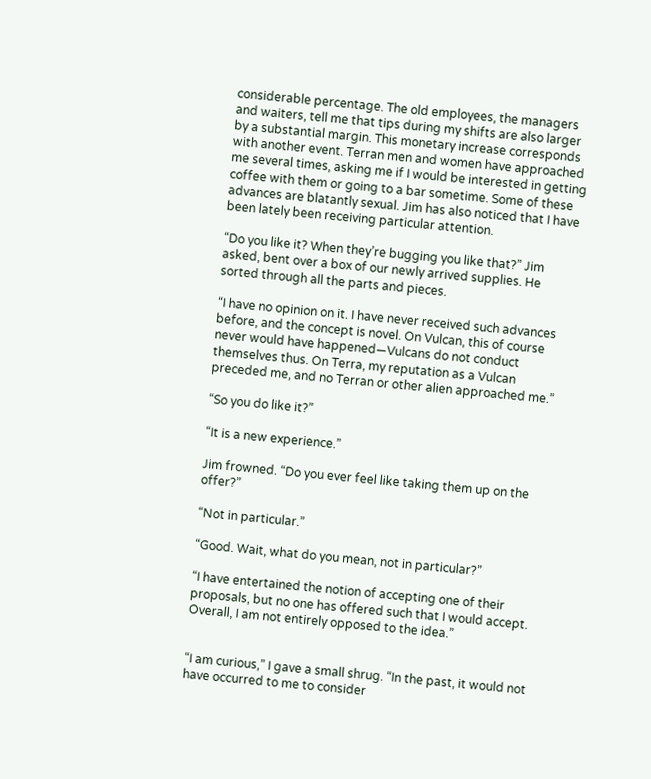considerable percentage. The old employees, the managers and waiters, tell me that tips during my shifts are also larger by a substantial margin. This monetary increase corresponds with another event. Terran men and women have approached me several times, asking me if I would be interested in getting coffee with them or going to a bar sometime. Some of these advances are blatantly sexual. Jim has also noticed that I have been lately been receiving particular attention.

“Do you like it? When they’re bugging you like that?” Jim asked, bent over a box of our newly arrived supplies. He sorted through all the parts and pieces.

“I have no opinion on it. I have never received such advances before, and the concept is novel. On Vulcan, this of course never would have happened—Vulcans do not conduct themselves thus. On Terra, my reputation as a Vulcan preceded me, and no Terran or other alien approached me.”

“So you do like it?”

“It is a new experience.”

Jim frowned. “Do you ever feel like taking them up on the offer?”

“Not in particular.”

“Good. Wait, what do you mean, not in particular?”

“I have entertained the notion of accepting one of their proposals, but no one has offered such that I would accept. Overall, I am not entirely opposed to the idea.”


“I am curious,” I gave a small shrug. “In the past, it would not have occurred to me to consider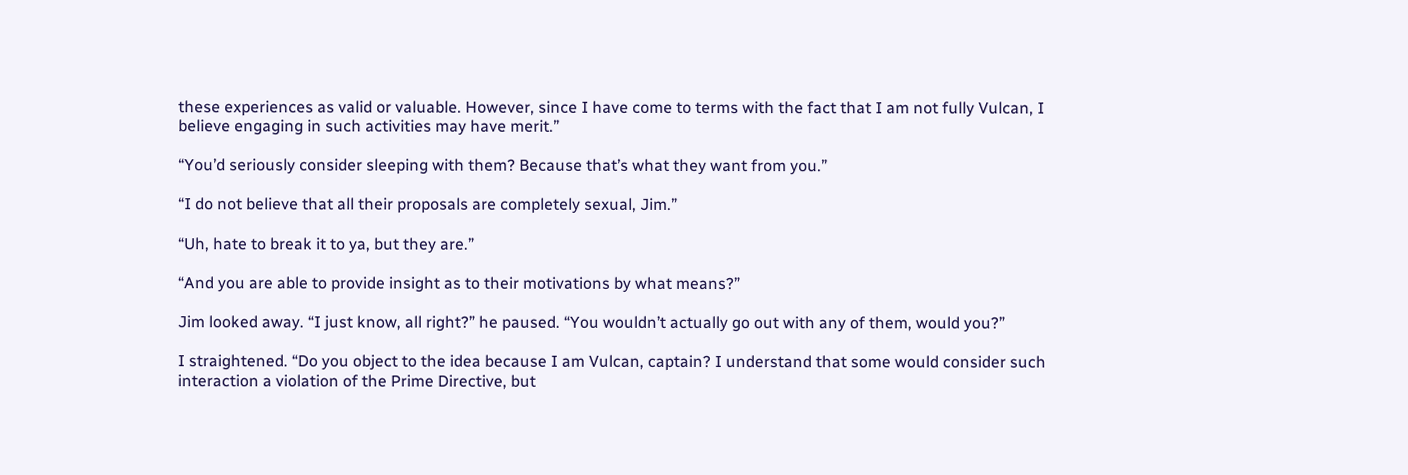these experiences as valid or valuable. However, since I have come to terms with the fact that I am not fully Vulcan, I believe engaging in such activities may have merit.”

“You’d seriously consider sleeping with them? Because that’s what they want from you.”

“I do not believe that all their proposals are completely sexual, Jim.”

“Uh, hate to break it to ya, but they are.”

“And you are able to provide insight as to their motivations by what means?”

Jim looked away. “I just know, all right?” he paused. “You wouldn’t actually go out with any of them, would you?”

I straightened. “Do you object to the idea because I am Vulcan, captain? I understand that some would consider such interaction a violation of the Prime Directive, but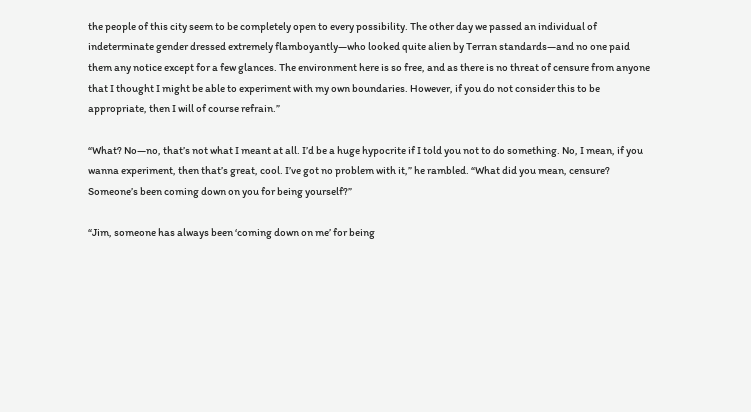the people of this city seem to be completely open to every possibility. The other day we passed an individual of indeterminate gender dressed extremely flamboyantly—who looked quite alien by Terran standards—and no one paid them any notice except for a few glances. The environment here is so free, and as there is no threat of censure from anyone that I thought I might be able to experiment with my own boundaries. However, if you do not consider this to be appropriate, then I will of course refrain.”

“What? No—no, that’s not what I meant at all. I’d be a huge hypocrite if I told you not to do something. No, I mean, if you wanna experiment, then that’s great, cool. I’ve got no problem with it,” he rambled. “What did you mean, censure? Someone’s been coming down on you for being yourself?”

“Jim, someone has always been ‘coming down on me’ for being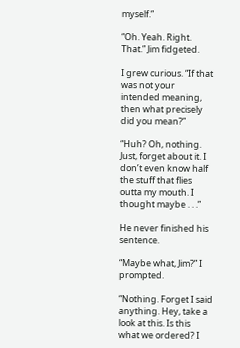myself.”

“Oh. Yeah. Right. That.” Jim fidgeted.

I grew curious. “If that was not your intended meaning, then what precisely did you mean?”

“Huh? Oh, nothing. Just, forget about it. I don’t even know half the stuff that flies outta my mouth. I thought maybe . . .”

He never finished his sentence.

“Maybe what, Jim?” I prompted.

“Nothing. Forget I said anything. Hey, take a look at this. Is this what we ordered? I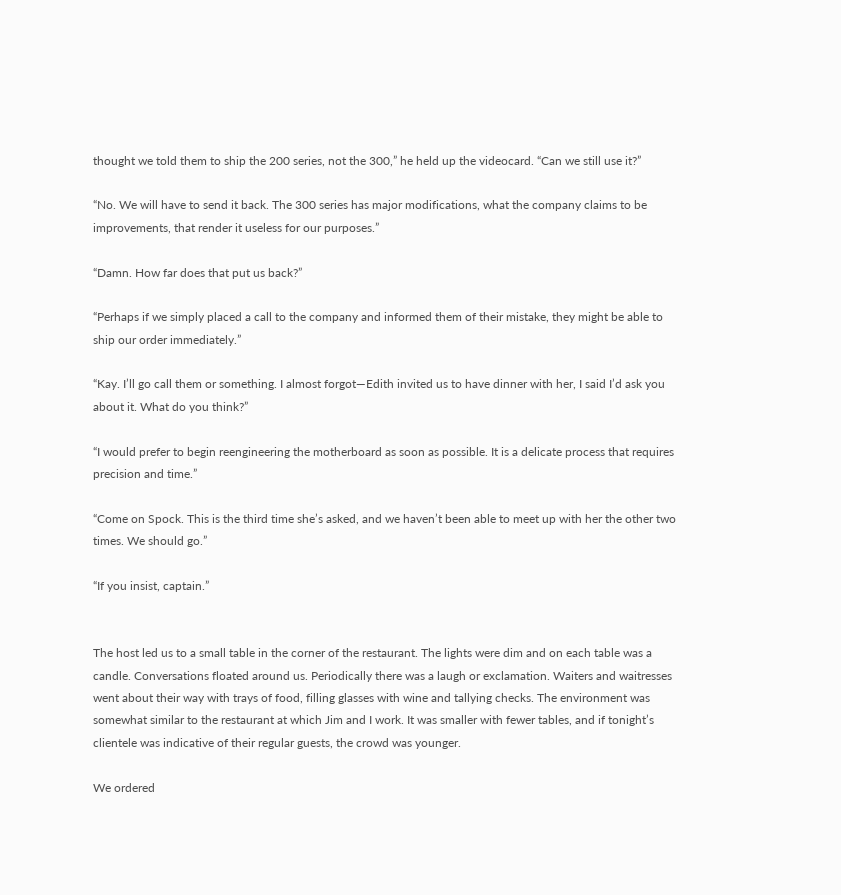thought we told them to ship the 200 series, not the 300,” he held up the videocard. “Can we still use it?”

“No. We will have to send it back. The 300 series has major modifications, what the company claims to be improvements, that render it useless for our purposes.”

“Damn. How far does that put us back?”

“Perhaps if we simply placed a call to the company and informed them of their mistake, they might be able to ship our order immediately.”

“Kay. I’ll go call them or something. I almost forgot—Edith invited us to have dinner with her, I said I’d ask you about it. What do you think?”

“I would prefer to begin reengineering the motherboard as soon as possible. It is a delicate process that requires precision and time.”

“Come on Spock. This is the third time she’s asked, and we haven’t been able to meet up with her the other two times. We should go.”

“If you insist, captain.”


The host led us to a small table in the corner of the restaurant. The lights were dim and on each table was a candle. Conversations floated around us. Periodically there was a laugh or exclamation. Waiters and waitresses went about their way with trays of food, filling glasses with wine and tallying checks. The environment was somewhat similar to the restaurant at which Jim and I work. It was smaller with fewer tables, and if tonight’s clientele was indicative of their regular guests, the crowd was younger.

We ordered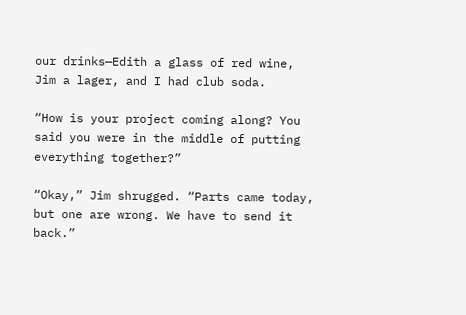our drinks—Edith a glass of red wine, Jim a lager, and I had club soda.

“How is your project coming along? You said you were in the middle of putting everything together?”

“Okay,” Jim shrugged. “Parts came today, but one are wrong. We have to send it back.”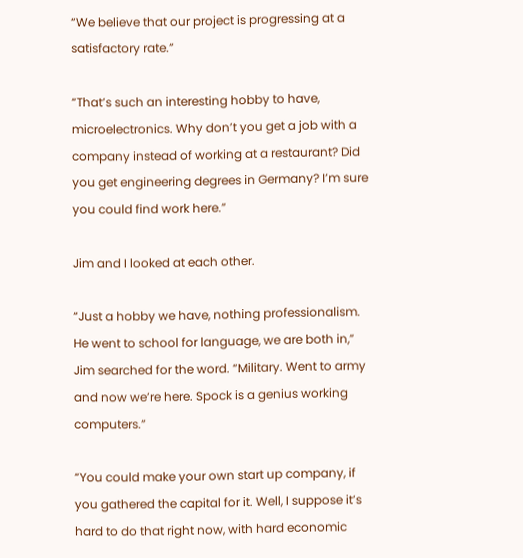“We believe that our project is progressing at a satisfactory rate.”

“That’s such an interesting hobby to have, microelectronics. Why don’t you get a job with a company instead of working at a restaurant? Did you get engineering degrees in Germany? I’m sure you could find work here.”

Jim and I looked at each other.

“Just a hobby we have, nothing professionalism. He went to school for language, we are both in,” Jim searched for the word. “Military. Went to army and now we’re here. Spock is a genius working computers.”

“You could make your own start up company, if you gathered the capital for it. Well, I suppose it’s hard to do that right now, with hard economic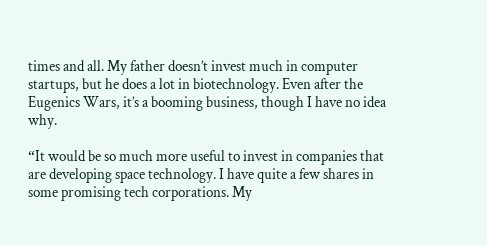times and all. My father doesn’t invest much in computer startups, but he does a lot in biotechnology. Even after the Eugenics Wars, it’s a booming business, though I have no idea why.

“It would be so much more useful to invest in companies that are developing space technology. I have quite a few shares in some promising tech corporations. My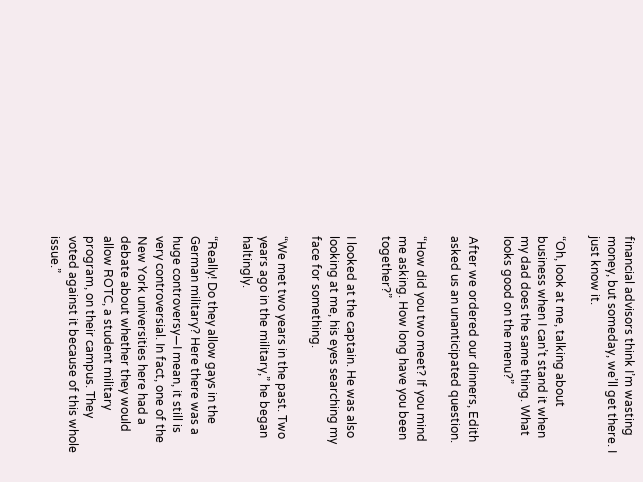financial advisors think I’m wasting money, but someday, we’ll get there. I just know it.

“Oh, look at me, talking about business when I can’t stand it when my dad does the same thing. What looks good on the menu?”

After we ordered our dinners, Edith asked us an unanticipated question.

“How did you two meet? If you mind me asking. How long have you been together?”

I looked at the captain. He was also looking at me, his eyes searching my face for something.

“We met two years in the past. Two years ago in the military,” he began haltingly.

“Really! Do they allow gays in the German military? Here there was a huge controversy—I mean, it still is very controversial. In fact, one of the New York universities here had a debate about whether they would allow ROTC, a student military program, on their campus. They voted against it because of this whole issue.”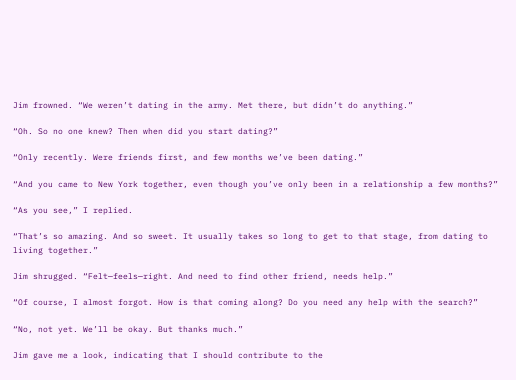Jim frowned. “We weren’t dating in the army. Met there, but didn’t do anything.”

“Oh. So no one knew? Then when did you start dating?”

“Only recently. Were friends first, and few months we’ve been dating.”

“And you came to New York together, even though you’ve only been in a relationship a few months?”

“As you see,” I replied.

“That’s so amazing. And so sweet. It usually takes so long to get to that stage, from dating to living together.”

Jim shrugged. “Felt—feels—right. And need to find other friend, needs help.”

“Of course, I almost forgot. How is that coming along? Do you need any help with the search?”

“No, not yet. We’ll be okay. But thanks much.”

Jim gave me a look, indicating that I should contribute to the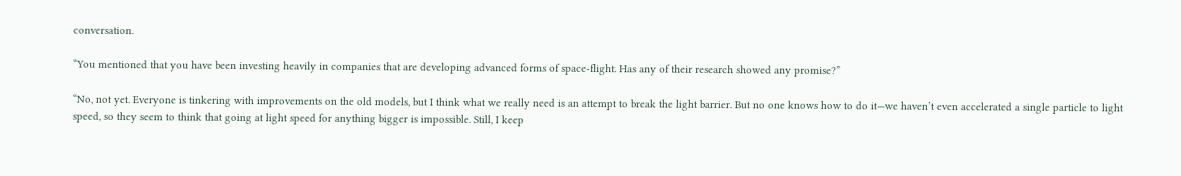conversation.

“You mentioned that you have been investing heavily in companies that are developing advanced forms of space-flight. Has any of their research showed any promise?”

“No, not yet. Everyone is tinkering with improvements on the old models, but I think what we really need is an attempt to break the light barrier. But no one knows how to do it—we haven’t even accelerated a single particle to light speed, so they seem to think that going at light speed for anything bigger is impossible. Still, I keep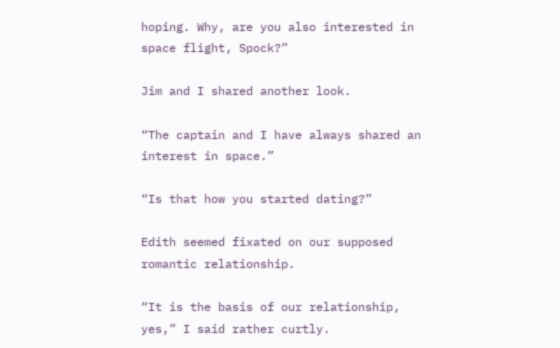hoping. Why, are you also interested in space flight, Spock?”

Jim and I shared another look.

“The captain and I have always shared an interest in space.”

“Is that how you started dating?”

Edith seemed fixated on our supposed romantic relationship.

“It is the basis of our relationship, yes,” I said rather curtly.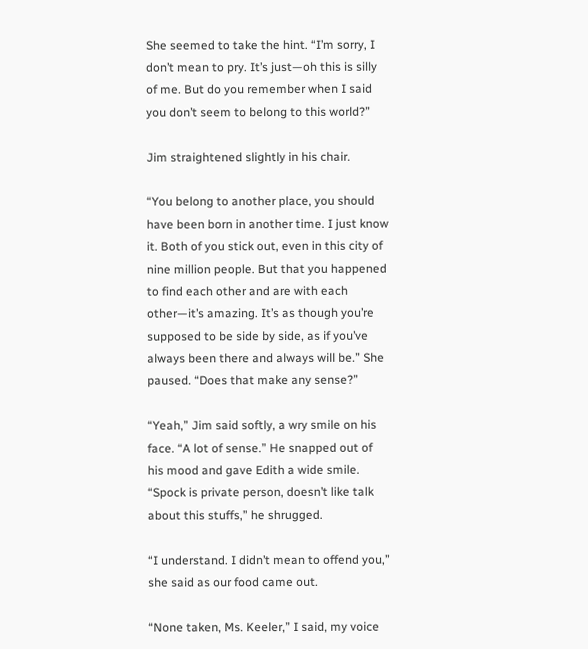She seemed to take the hint. “I’m sorry, I don’t mean to pry. It’s just—oh this is silly of me. But do you remember when I said you don’t seem to belong to this world?”

Jim straightened slightly in his chair.

“You belong to another place, you should have been born in another time. I just know it. Both of you stick out, even in this city of nine million people. But that you happened to find each other and are with each other—it’s amazing. It’s as though you’re supposed to be side by side, as if you’ve always been there and always will be.” She paused. “Does that make any sense?”

“Yeah,” Jim said softly, a wry smile on his face. “A lot of sense.” He snapped out of his mood and gave Edith a wide smile. “Spock is private person, doesn’t like talk about this stuffs,” he shrugged.

“I understand. I didn’t mean to offend you,” she said as our food came out.

“None taken, Ms. Keeler,” I said, my voice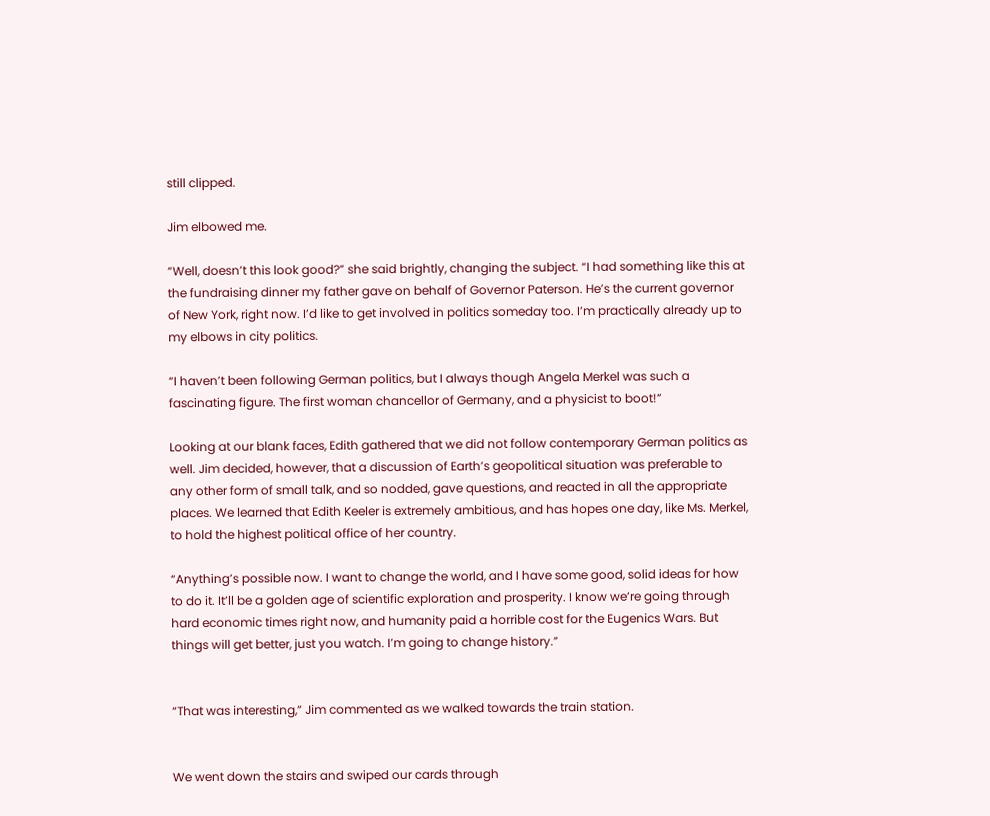still clipped.

Jim elbowed me.

“Well, doesn’t this look good?” she said brightly, changing the subject. “I had something like this at the fundraising dinner my father gave on behalf of Governor Paterson. He’s the current governor of New York, right now. I’d like to get involved in politics someday too. I’m practically already up to my elbows in city politics.

“I haven’t been following German politics, but I always though Angela Merkel was such a fascinating figure. The first woman chancellor of Germany, and a physicist to boot!”

Looking at our blank faces, Edith gathered that we did not follow contemporary German politics as well. Jim decided, however, that a discussion of Earth’s geopolitical situation was preferable to any other form of small talk, and so nodded, gave questions, and reacted in all the appropriate places. We learned that Edith Keeler is extremely ambitious, and has hopes one day, like Ms. Merkel, to hold the highest political office of her country.

“Anything’s possible now. I want to change the world, and I have some good, solid ideas for how to do it. It’ll be a golden age of scientific exploration and prosperity. I know we’re going through hard economic times right now, and humanity paid a horrible cost for the Eugenics Wars. But things will get better, just you watch. I’m going to change history.”


“That was interesting,” Jim commented as we walked towards the train station.


We went down the stairs and swiped our cards through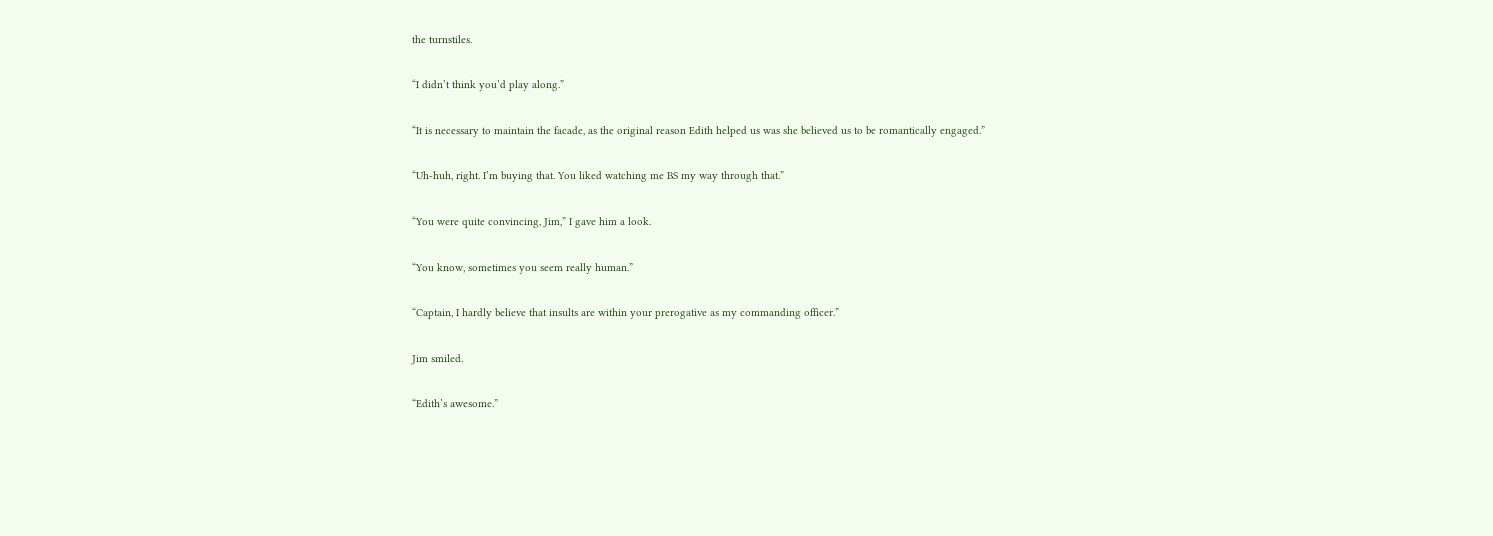the turnstiles.

“I didn’t think you’d play along.”

“It is necessary to maintain the facade, as the original reason Edith helped us was she believed us to be romantically engaged.”

“Uh-huh, right. I’m buying that. You liked watching me BS my way through that.”

“You were quite convincing, Jim,” I gave him a look.

“You know, sometimes you seem really human.”

“Captain, I hardly believe that insults are within your prerogative as my commanding officer.”

Jim smiled.

“Edith’s awesome.”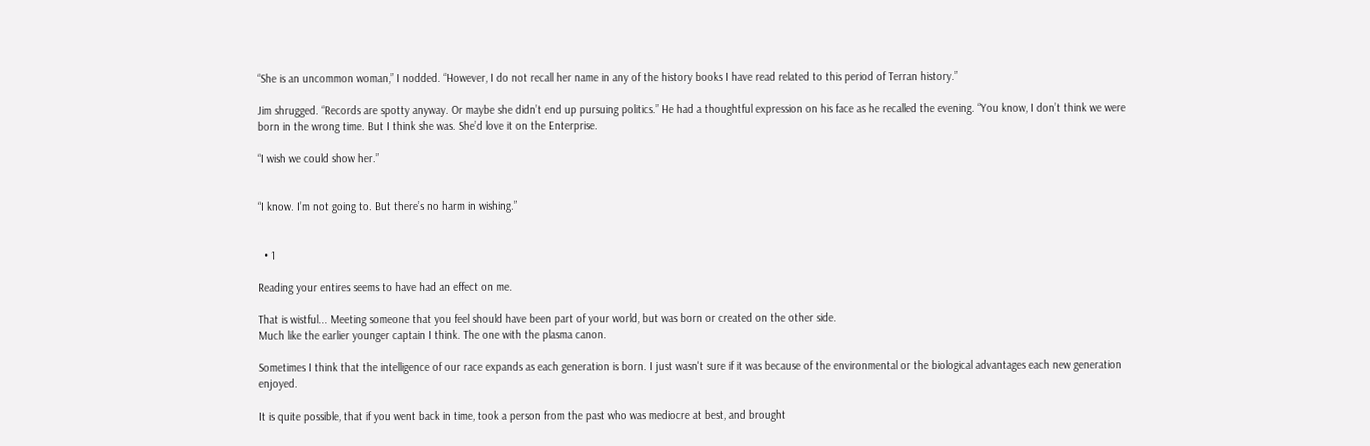“She is an uncommon woman,” I nodded. “However, I do not recall her name in any of the history books I have read related to this period of Terran history.”

Jim shrugged. “Records are spotty anyway. Or maybe she didn’t end up pursuing politics.” He had a thoughtful expression on his face as he recalled the evening. “You know, I don’t think we were born in the wrong time. But I think she was. She’d love it on the Enterprise.

“I wish we could show her.”


“I know. I’m not going to. But there’s no harm in wishing.”


  • 1

Reading your entires seems to have had an effect on me.

That is wistful... Meeting someone that you feel should have been part of your world, but was born or created on the other side.
Much like the earlier younger captain I think. The one with the plasma canon.

Sometimes I think that the intelligence of our race expands as each generation is born. I just wasn't sure if it was because of the environmental or the biological advantages each new generation enjoyed.

It is quite possible, that if you went back in time, took a person from the past who was mediocre at best, and brought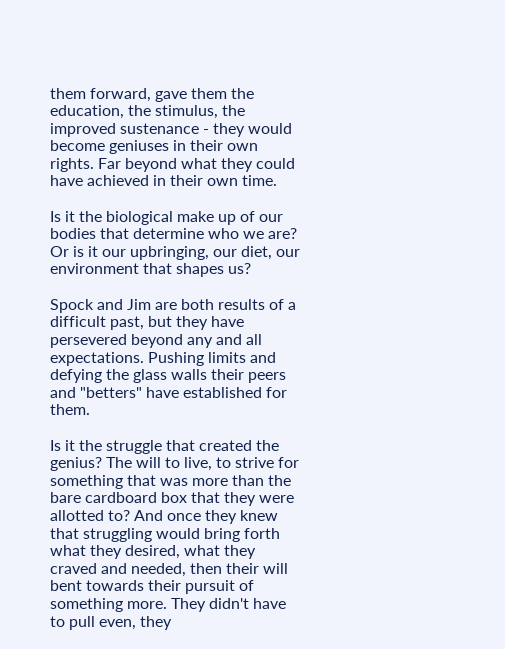them forward, gave them the education, the stimulus, the improved sustenance - they would become geniuses in their own rights. Far beyond what they could have achieved in their own time.

Is it the biological make up of our bodies that determine who we are? Or is it our upbringing, our diet, our environment that shapes us?

Spock and Jim are both results of a difficult past, but they have persevered beyond any and all expectations. Pushing limits and defying the glass walls their peers and "betters" have established for them.

Is it the struggle that created the genius? The will to live, to strive for something that was more than the bare cardboard box that they were allotted to? And once they knew that struggling would bring forth what they desired, what they craved and needed, then their will bent towards their pursuit of something more. They didn't have to pull even, they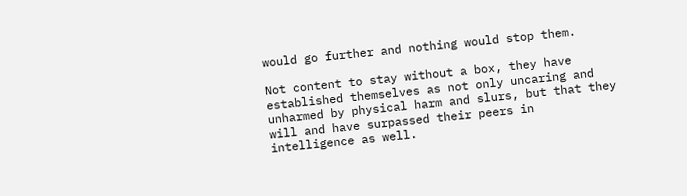would go further and nothing would stop them.

Not content to stay without a box, they have established themselves as not only uncaring and unharmed by physical harm and slurs, but that they will and have surpassed their peers in intelligence as well.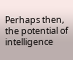Perhaps then, the potential of intelligence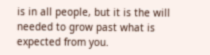is in all people, but it is the will needed to grow past what is expected from you.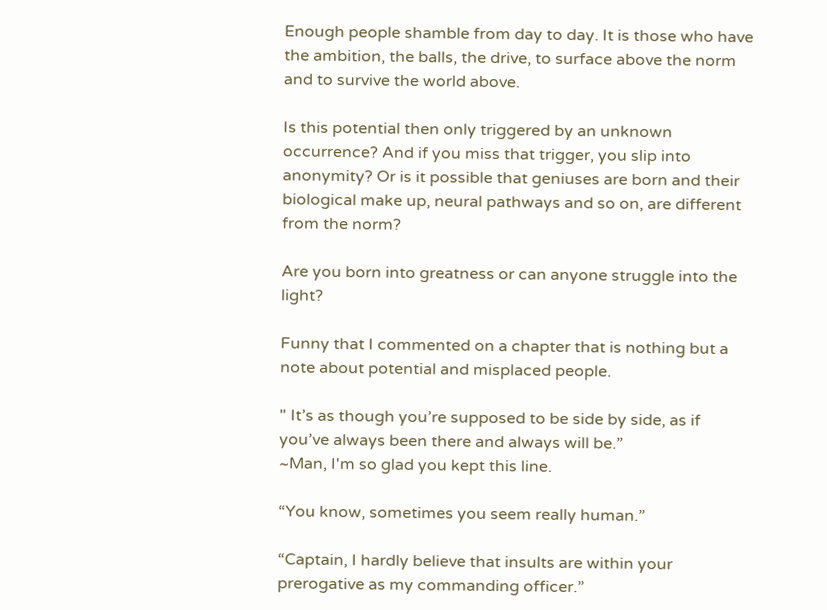Enough people shamble from day to day. It is those who have the ambition, the balls, the drive, to surface above the norm and to survive the world above.

Is this potential then only triggered by an unknown occurrence? And if you miss that trigger, you slip into anonymity? Or is it possible that geniuses are born and their biological make up, neural pathways and so on, are different from the norm?

Are you born into greatness or can anyone struggle into the light?

Funny that I commented on a chapter that is nothing but a note about potential and misplaced people.

" It’s as though you’re supposed to be side by side, as if you’ve always been there and always will be.”
~Man, I'm so glad you kept this line.

“You know, sometimes you seem really human.”

“Captain, I hardly believe that insults are within your prerogative as my commanding officer.”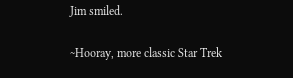Jim smiled.

~Hooray, more classic Star Trek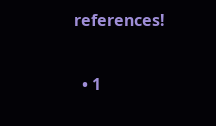references!

  • 1